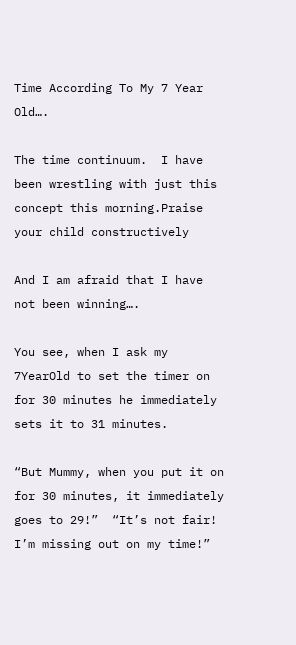Time According To My 7 Year Old….

The time continuum.  I have been wrestling with just this concept this morning.Praise your child constructively

And I am afraid that I have not been winning….

You see, when I ask my 7YearOld to set the timer on for 30 minutes he immediately sets it to 31 minutes.

“But Mummy, when you put it on for 30 minutes, it immediately goes to 29!”  “It’s not fair!  I’m missing out on my time!”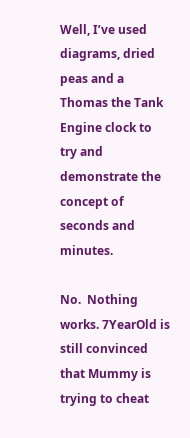Well, I’ve used diagrams, dried peas and a Thomas the Tank Engine clock to try and demonstrate the concept of seconds and minutes.

No.  Nothing works. 7YearOld is still convinced that Mummy is trying to cheat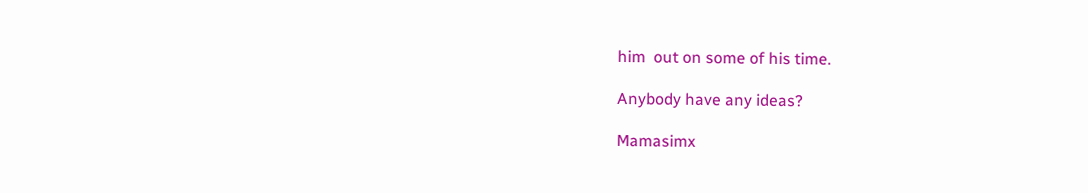him  out on some of his time.

Anybody have any ideas?

Mamasimx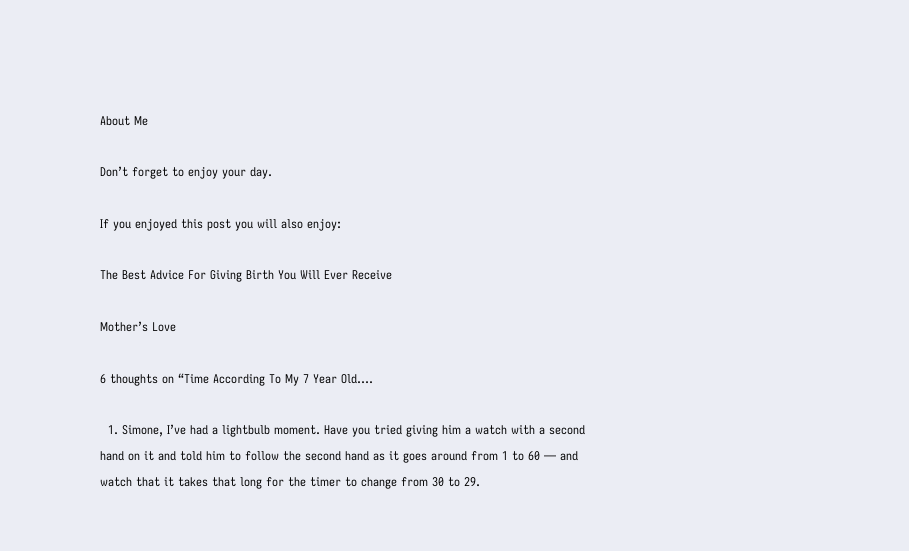About Me

Don’t forget to enjoy your day.

If you enjoyed this post you will also enjoy:

The Best Advice For Giving Birth You Will Ever Receive

Mother’s Love

6 thoughts on “Time According To My 7 Year Old….

  1. Simone, I’ve had a lightbulb moment. Have you tried giving him a watch with a second hand on it and told him to follow the second hand as it goes around from 1 to 60 — and watch that it takes that long for the timer to change from 30 to 29.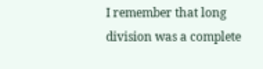I remember that long division was a complete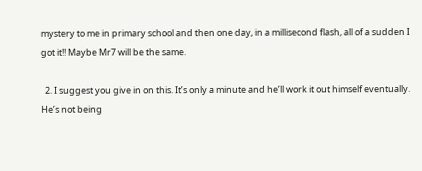mystery to me in primary school and then one day, in a millisecond flash, all of a sudden I got it!! Maybe Mr7 will be the same.

  2. I suggest you give in on this. It’s only a minute and he’ll work it out himself eventually. He’s not being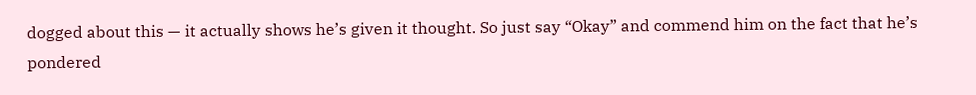dogged about this — it actually shows he’s given it thought. So just say “Okay” and commend him on the fact that he’s pondered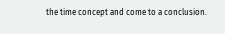the time concept and come to a conclusion.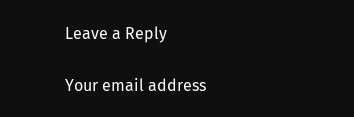Leave a Reply

Your email address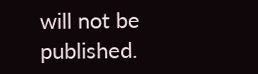will not be published.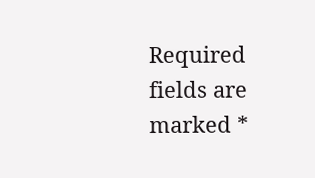Required fields are marked *